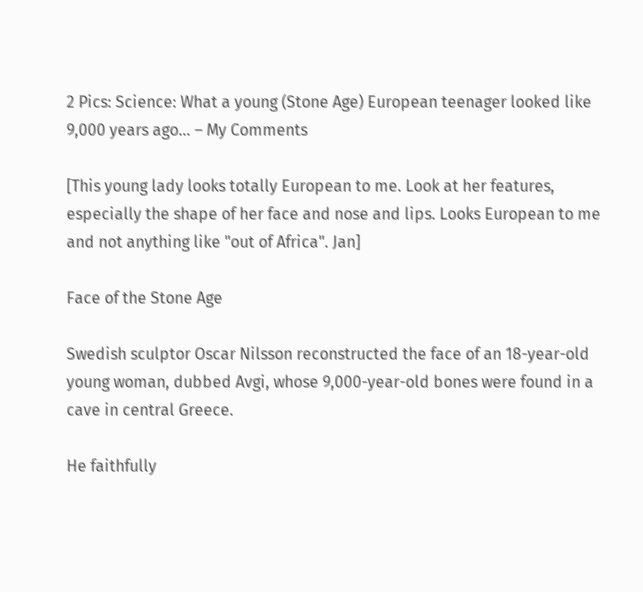2 Pics: Science: What a young (Stone Age) European teenager looked like 9,000 years ago… – My Comments

[This young lady looks totally European to me. Look at her features, especially the shape of her face and nose and lips. Looks European to me and not anything like "out of Africa". Jan]

Face of the Stone Age

Swedish sculptor Oscar Nilsson reconstructed the face of an 18-year-old young woman, dubbed Avgi, whose 9,000-year-old bones were found in a cave in central Greece.

He faithfully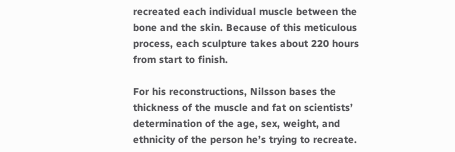recreated each individual muscle between the bone and the skin. Because of this meticulous process, each sculpture takes about 220 hours from start to finish.

For his reconstructions, Nilsson bases the thickness of the muscle and fat on scientists’ determination of the age, sex, weight, and ethnicity of the person he’s trying to recreate.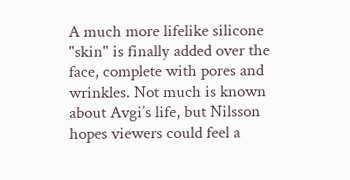A much more lifelike silicone "skin" is finally added over the face, complete with pores and wrinkles. Not much is known about Avgi’s life, but Nilsson hopes viewers could feel a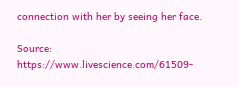connection with her by seeing her face.

Source: https://www.livescience.com/61509-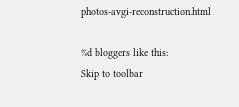photos-avgi-reconstruction.html

%d bloggers like this:
Skip to toolbar